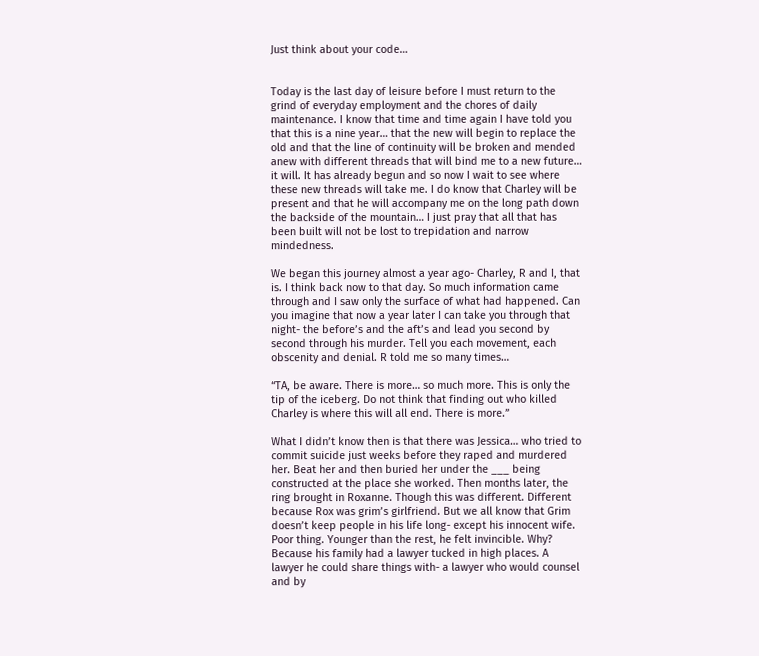Just think about your code…


Today is the last day of leisure before I must return to the grind of everyday employment and the chores of daily maintenance. I know that time and time again I have told you that this is a nine year… that the new will begin to replace the old and that the line of continuity will be broken and mended anew with different threads that will bind me to a new future… it will. It has already begun and so now I wait to see where these new threads will take me. I do know that Charley will be present and that he will accompany me on the long path down the backside of the mountain… I just pray that all that has been built will not be lost to trepidation and narrow mindedness.

We began this journey almost a year ago- Charley, R and I, that is. I think back now to that day. So much information came through and I saw only the surface of what had happened. Can you imagine that now a year later I can take you through that night- the before’s and the aft’s and lead you second by second through his murder. Tell you each movement, each obscenity and denial. R told me so many times…

“TA, be aware. There is more… so much more. This is only the tip of the iceberg. Do not think that finding out who killed Charley is where this will all end. There is more.”

What I didn’t know then is that there was Jessica… who tried to commit suicide just weeks before they raped and murdered her. Beat her and then buried her under the ___ being constructed at the place she worked. Then months later, the ring brought in Roxanne. Though this was different. Different because Rox was grim’s girlfriend. But we all know that Grim doesn’t keep people in his life long- except his innocent wife. Poor thing. Younger than the rest, he felt invincible. Why? Because his family had a lawyer tucked in high places. A lawyer he could share things with- a lawyer who would counsel and by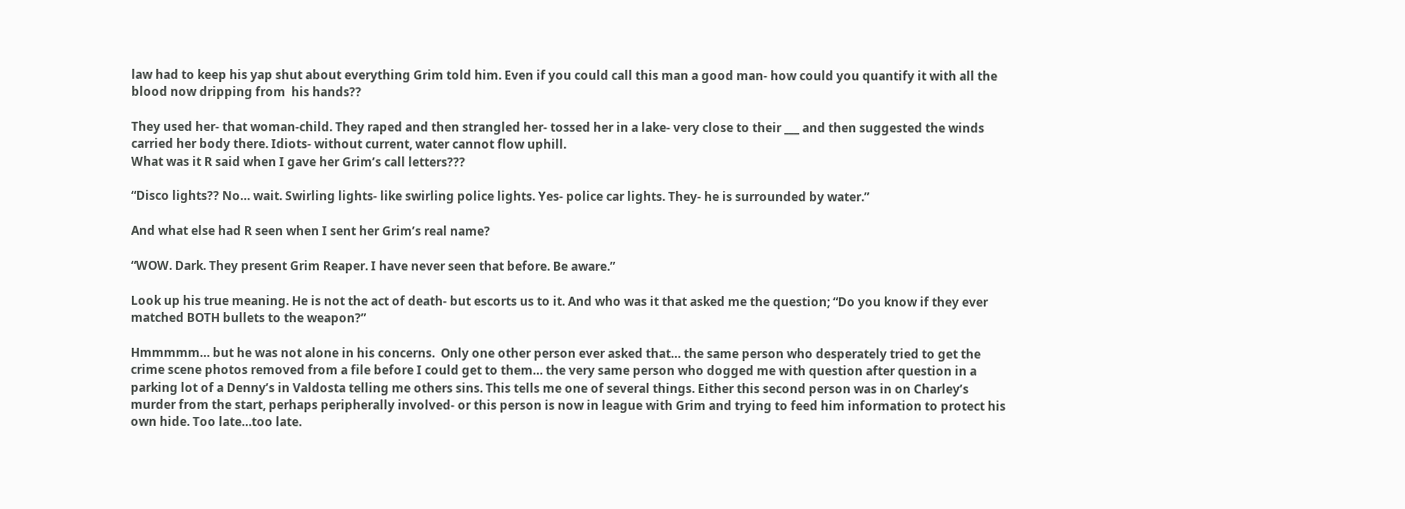law had to keep his yap shut about everything Grim told him. Even if you could call this man a good man- how could you quantify it with all the blood now dripping from  his hands??

They used her- that woman-child. They raped and then strangled her- tossed her in a lake- very close to their ___ and then suggested the winds carried her body there. Idiots- without current, water cannot flow uphill.
What was it R said when I gave her Grim’s call letters???

“Disco lights?? No… wait. Swirling lights- like swirling police lights. Yes- police car lights. They- he is surrounded by water.”

And what else had R seen when I sent her Grim’s real name?

“WOW. Dark. They present Grim Reaper. I have never seen that before. Be aware.”

Look up his true meaning. He is not the act of death- but escorts us to it. And who was it that asked me the question; “Do you know if they ever matched BOTH bullets to the weapon?”

Hmmmmm… but he was not alone in his concerns.  Only one other person ever asked that… the same person who desperately tried to get the crime scene photos removed from a file before I could get to them… the very same person who dogged me with question after question in a parking lot of a Denny’s in Valdosta telling me others sins. This tells me one of several things. Either this second person was in on Charley’s murder from the start, perhaps peripherally involved- or this person is now in league with Grim and trying to feed him information to protect his own hide. Too late…too late.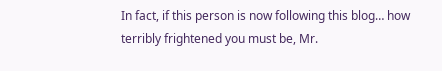In fact, if this person is now following this blog… how terribly frightened you must be, Mr.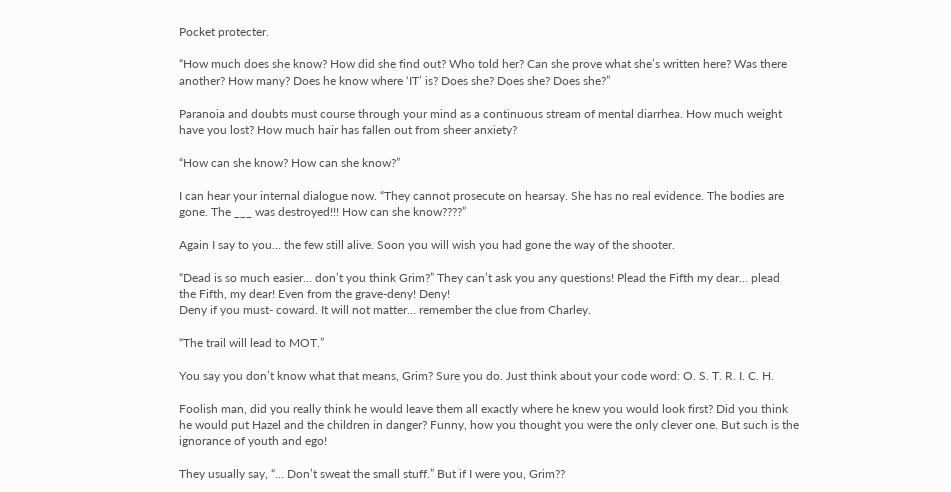Pocket protecter.

“How much does she know? How did she find out? Who told her? Can she prove what she’s written here? Was there another? How many? Does he know where ‘IT’ is? Does she? Does she? Does she?”

Paranoia and doubts must course through your mind as a continuous stream of mental diarrhea. How much weight have you lost? How much hair has fallen out from sheer anxiety?

“How can she know? How can she know?”

I can hear your internal dialogue now. “They cannot prosecute on hearsay. She has no real evidence. The bodies are gone. The ___ was destroyed!!! How can she know????”

Again I say to you… the few still alive. Soon you will wish you had gone the way of the shooter.

“Dead is so much easier… don’t you think Grim?” They can’t ask you any questions! Plead the Fifth my dear… plead the Fifth, my dear! Even from the grave-deny! Deny!
Deny if you must- coward. It will not matter… remember the clue from Charley.

“The trail will lead to MOT.”

You say you don’t know what that means, Grim? Sure you do. Just think about your code word: O. S. T. R. I. C. H.

Foolish man, did you really think he would leave them all exactly where he knew you would look first? Did you think he would put Hazel and the children in danger? Funny, how you thought you were the only clever one. But such is the ignorance of youth and ego!

They usually say, “… Don’t sweat the small stuff.” But if I were you, Grim??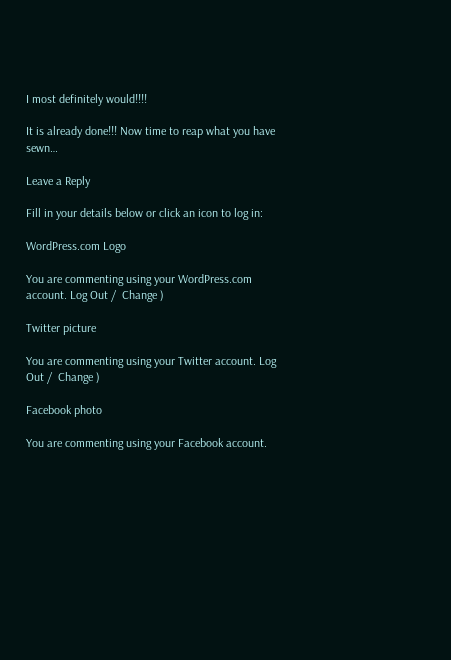I most definitely would!!!!

It is already done!!! Now time to reap what you have sewn…

Leave a Reply

Fill in your details below or click an icon to log in:

WordPress.com Logo

You are commenting using your WordPress.com account. Log Out /  Change )

Twitter picture

You are commenting using your Twitter account. Log Out /  Change )

Facebook photo

You are commenting using your Facebook account.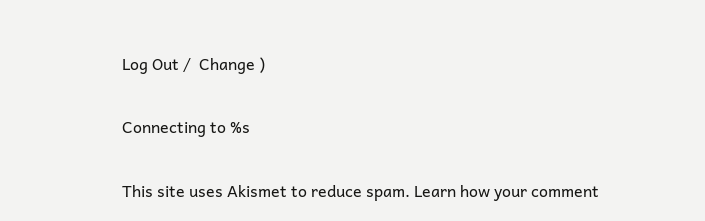Log Out /  Change )

Connecting to %s

This site uses Akismet to reduce spam. Learn how your comment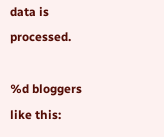data is processed.

%d bloggers like this: